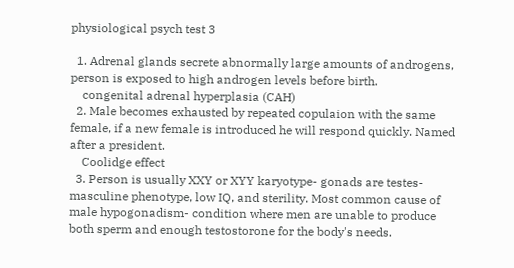physiological psych test 3

  1. Adrenal glands secrete abnormally large amounts of androgens, person is exposed to high androgen levels before birth.
    congenital adrenal hyperplasia (CAH)
  2. Male becomes exhausted by repeated copulaion with the same female, if a new female is introduced he will respond quickly. Named after a president.
    Coolidge effect
  3. Person is usually XXY or XYY karyotype- gonads are testes-masculine phenotype, low IQ, and sterility. Most common cause of male hypogonadism- condition where men are unable to produce both sperm and enough testostorone for the body's needs.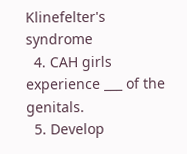Klinefelter's syndrome
  4. CAH girls experience ___ of the genitals.
  5. Develop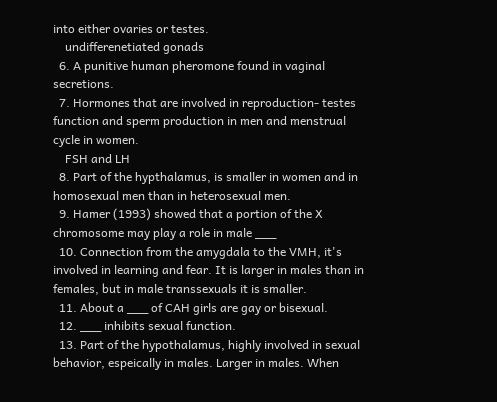into either ovaries or testes.
    undifferenetiated gonads
  6. A punitive human pheromone found in vaginal secretions.
  7. Hormones that are involved in reproduction- testes function and sperm production in men and menstrual cycle in women.
    FSH and LH
  8. Part of the hypthalamus, is smaller in women and in homosexual men than in heterosexual men.
  9. Hamer (1993) showed that a portion of the X chromosome may play a role in male ___
  10. Connection from the amygdala to the VMH, it's involved in learning and fear. It is larger in males than in females, but in male transsexuals it is smaller.
  11. About a ___ of CAH girls are gay or bisexual.
  12. ___ inhibits sexual function.
  13. Part of the hypothalamus, highly involved in sexual behavior, espeically in males. Larger in males. When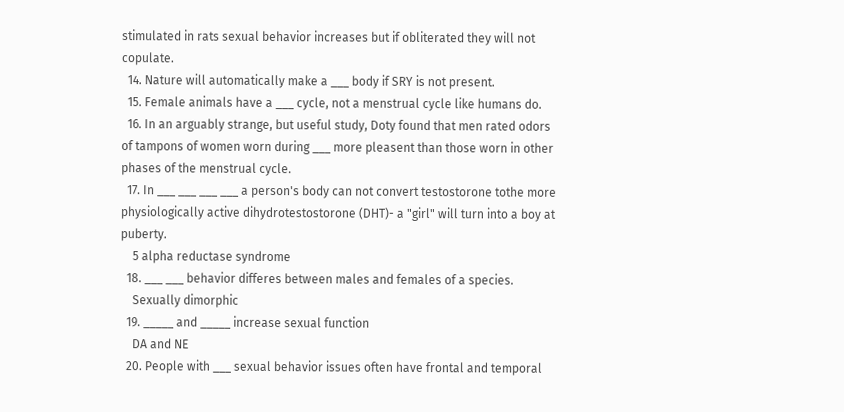stimulated in rats sexual behavior increases but if obliterated they will not copulate.
  14. Nature will automatically make a ___ body if SRY is not present.
  15. Female animals have a ___ cycle, not a menstrual cycle like humans do.
  16. In an arguably strange, but useful study, Doty found that men rated odors of tampons of women worn during ___ more pleasent than those worn in other phases of the menstrual cycle.
  17. In ___ ___ ___ ___ a person's body can not convert testostorone tothe more physiologically active dihydrotestostorone (DHT)- a "girl" will turn into a boy at puberty.
    5 alpha reductase syndrome
  18. ___ ___ behavior differes between males and females of a species.
    Sexually dimorphic
  19. _____ and _____ increase sexual function
    DA and NE
  20. People with ___ sexual behavior issues often have frontal and temporal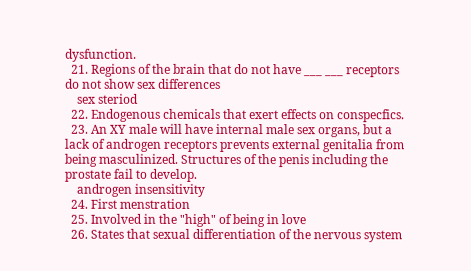dysfunction.
  21. Regions of the brain that do not have ___ ___ receptors do not show sex differences
    sex steriod
  22. Endogenous chemicals that exert effects on conspecfics.
  23. An XY male will have internal male sex organs, but a lack of androgen receptors prevents external genitalia from being masculinized. Structures of the penis including the prostate fail to develop.
    androgen insensitivity
  24. First menstration
  25. Involved in the "high" of being in love
  26. States that sexual differentiation of the nervous system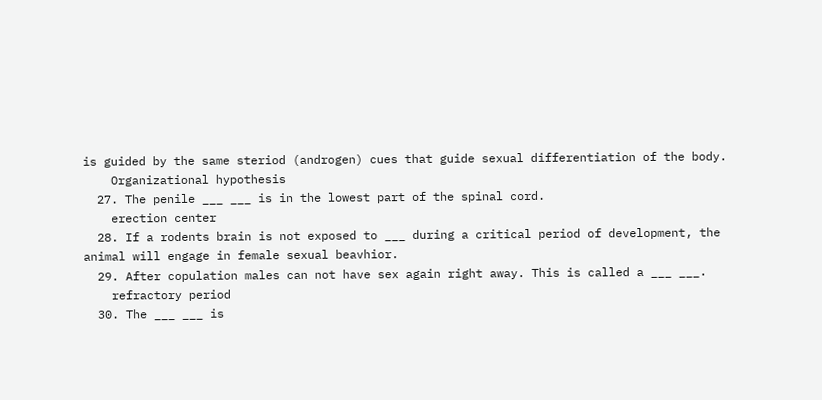is guided by the same steriod (androgen) cues that guide sexual differentiation of the body.
    Organizational hypothesis
  27. The penile ___ ___ is in the lowest part of the spinal cord.
    erection center
  28. If a rodents brain is not exposed to ___ during a critical period of development, the animal will engage in female sexual beavhior.
  29. After copulation males can not have sex again right away. This is called a ___ ___.
    refractory period
  30. The ___ ___ is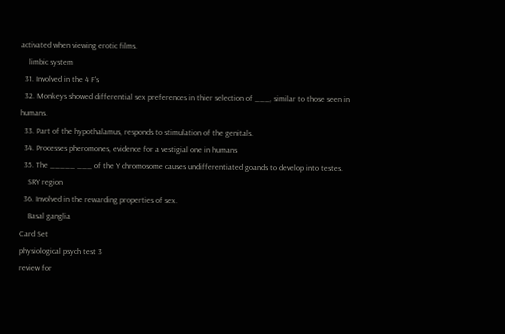activated when viewing erotic films.
    limbic system
  31. Involved in the 4 F's
  32. Monkeys showed differential sex preferences in thier selection of ___, similar to those seen in humans.
  33. Part of the hypothalamus, responds to stimulation of the genitals.
  34. Processes pheromones, evidence for a vestigial one in humans
  35. The _____ ___ of the Y chromosome causes undifferentiated goands to develop into testes.
    SRY region
  36. Involved in the rewarding properties of sex.
    Basal ganglia
Card Set
physiological psych test 3
review for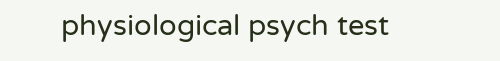physiological psych test